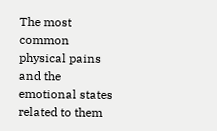The most common physical pains and the emotional states related to them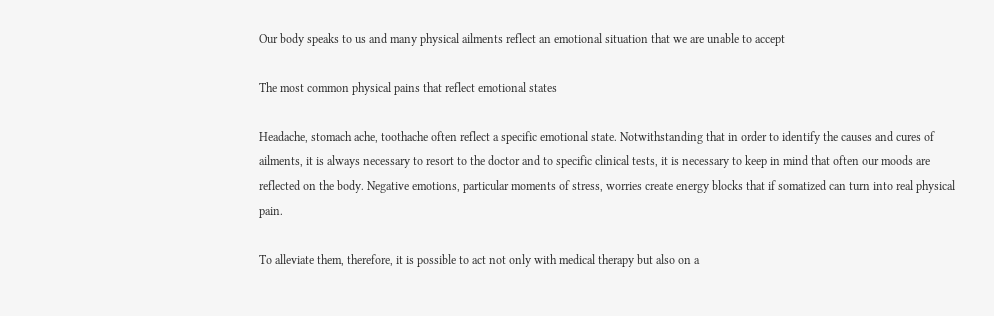Our body speaks to us and many physical ailments reflect an emotional situation that we are unable to accept

The most common physical pains that reflect emotional states

Headache, stomach ache, toothache often reflect a specific emotional state. Notwithstanding that in order to identify the causes and cures of ailments, it is always necessary to resort to the doctor and to specific clinical tests, it is necessary to keep in mind that often our moods are reflected on the body. Negative emotions, particular moments of stress, worries create energy blocks that if somatized can turn into real physical pain.

To alleviate them, therefore, it is possible to act not only with medical therapy but also on a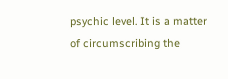psychic level. It is a matter of circumscribing the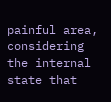painful area, considering the internal state that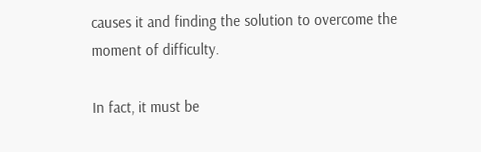causes it and finding the solution to overcome the moment of difficulty.

In fact, it must be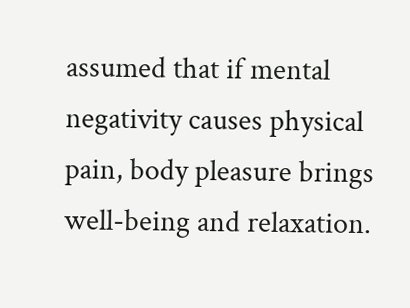assumed that if mental negativity causes physical pain, body pleasure brings well-being and relaxation.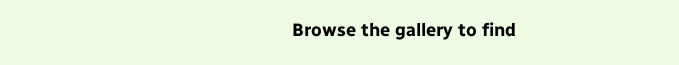Browse the gallery to find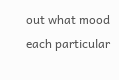out what mood each particular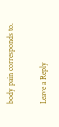body pain corresponds to.

Leave a Reply